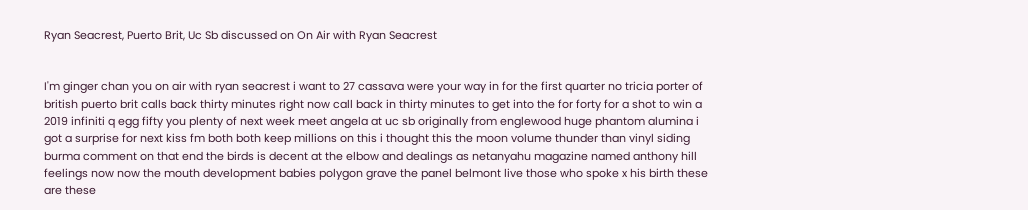Ryan Seacrest, Puerto Brit, Uc Sb discussed on On Air with Ryan Seacrest


I'm ginger chan you on air with ryan seacrest i want to 27 cassava were your way in for the first quarter no tricia porter of british puerto brit calls back thirty minutes right now call back in thirty minutes to get into the for forty for a shot to win a 2019 infiniti q egg fifty you plenty of next week meet angela at uc sb originally from englewood huge phantom alumina i got a surprise for next kiss fm both both keep millions on this i thought this the moon volume thunder than vinyl siding burma comment on that end the birds is decent at the elbow and dealings as netanyahu magazine named anthony hill feelings now now the mouth development babies polygon grave the panel belmont live those who spoke x his birth these are these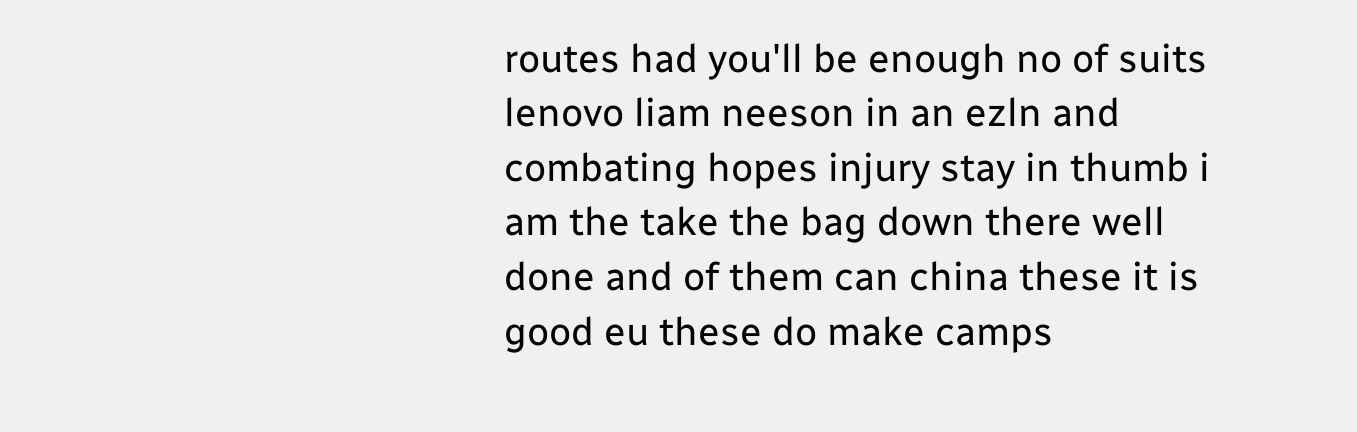routes had you'll be enough no of suits lenovo liam neeson in an ezln and combating hopes injury stay in thumb i am the take the bag down there well done and of them can china these it is good eu these do make camps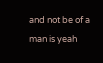and not be of a man is yeah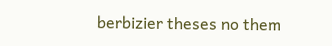berbizier theses no them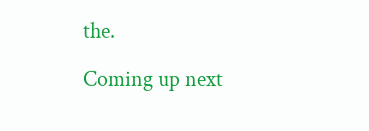the.

Coming up next